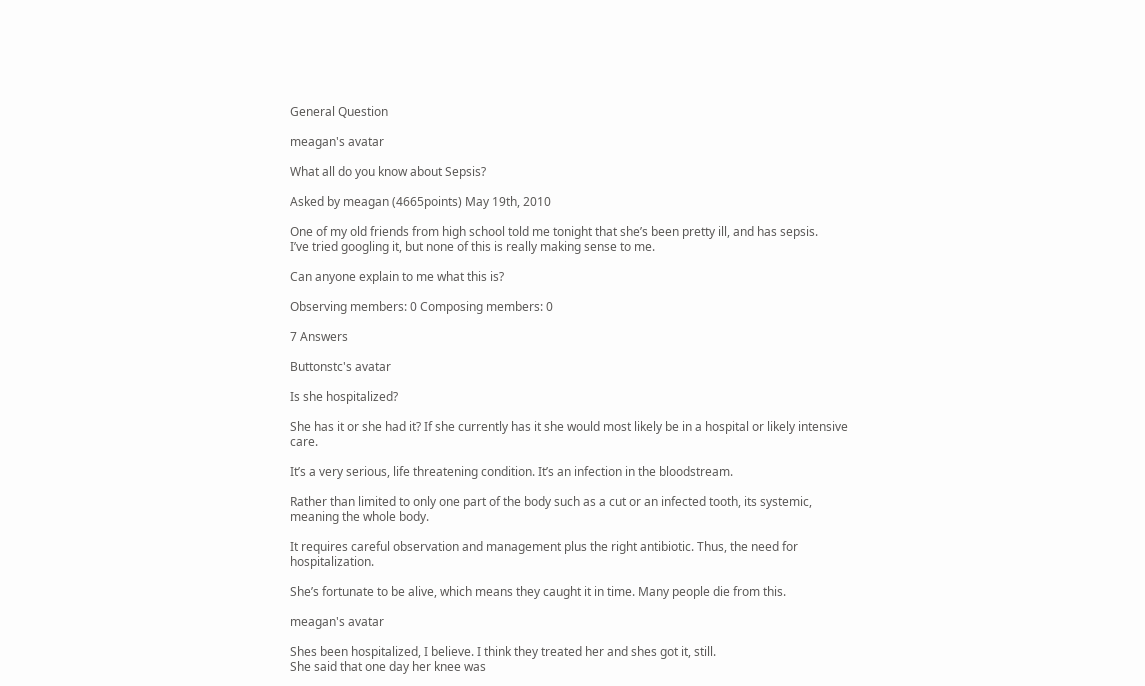General Question

meagan's avatar

What all do you know about Sepsis?

Asked by meagan (4665points) May 19th, 2010

One of my old friends from high school told me tonight that she’s been pretty ill, and has sepsis.
I’ve tried googling it, but none of this is really making sense to me.

Can anyone explain to me what this is?

Observing members: 0 Composing members: 0

7 Answers

Buttonstc's avatar

Is she hospitalized?

She has it or she had it? If she currently has it she would most likely be in a hospital or likely intensive care.

It’s a very serious, life threatening condition. It’s an infection in the bloodstream.

Rather than limited to only one part of the body such as a cut or an infected tooth, its systemic, meaning the whole body.

It requires careful observation and management plus the right antibiotic. Thus, the need for hospitalization.

She’s fortunate to be alive, which means they caught it in time. Many people die from this.

meagan's avatar

Shes been hospitalized, I believe. I think they treated her and shes got it, still.
She said that one day her knee was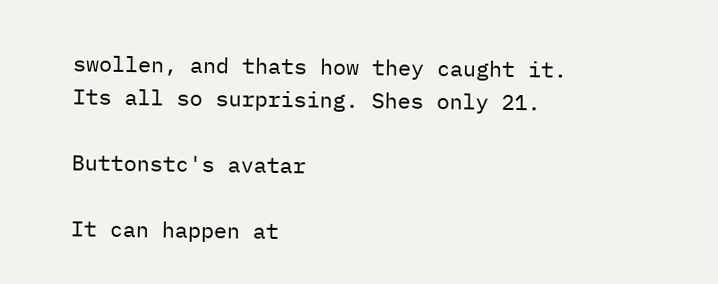swollen, and thats how they caught it. Its all so surprising. Shes only 21.

Buttonstc's avatar

It can happen at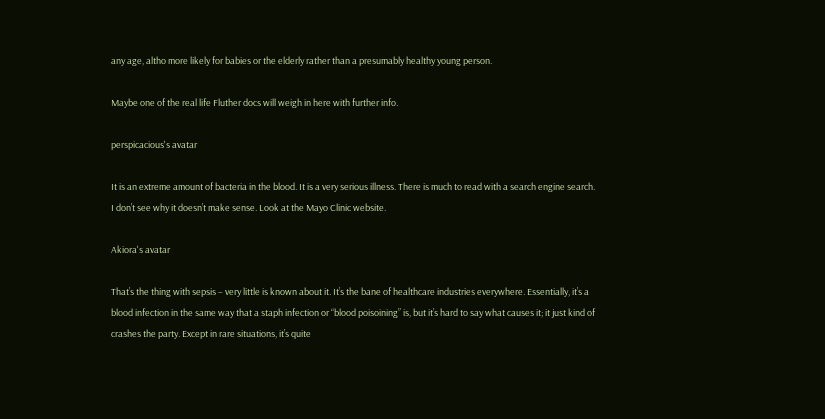any age, altho more likely for babies or the elderly rather than a presumably healthy young person.

Maybe one of the real life Fluther docs will weigh in here with further info.

perspicacious's avatar

It is an extreme amount of bacteria in the blood. It is a very serious illness. There is much to read with a search engine search. I don’t see why it doesn’t make sense. Look at the Mayo Clinic website.

Akiora's avatar

That’s the thing with sepsis – very little is known about it. It’s the bane of healthcare industries everywhere. Essentially, it’s a blood infection in the same way that a staph infection or “blood poisoining” is, but it’s hard to say what causes it; it just kind of crashes the party. Except in rare situations, it’s quite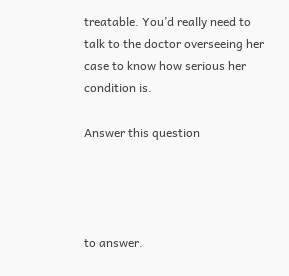treatable. You’d really need to talk to the doctor overseeing her case to know how serious her condition is.

Answer this question




to answer.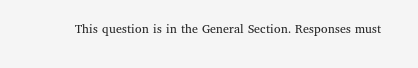This question is in the General Section. Responses must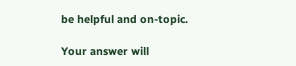be helpful and on-topic.

Your answer will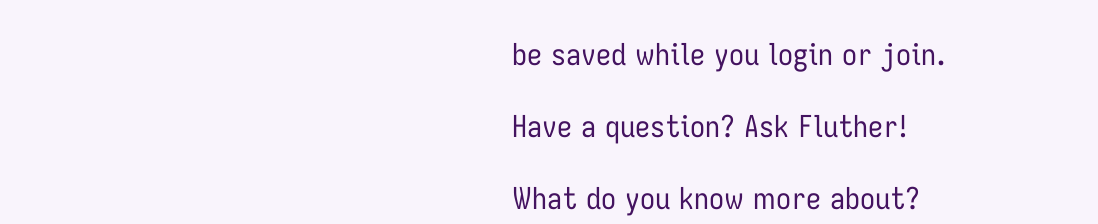be saved while you login or join.

Have a question? Ask Fluther!

What do you know more about?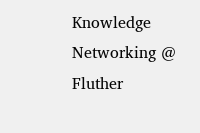Knowledge Networking @ Fluther